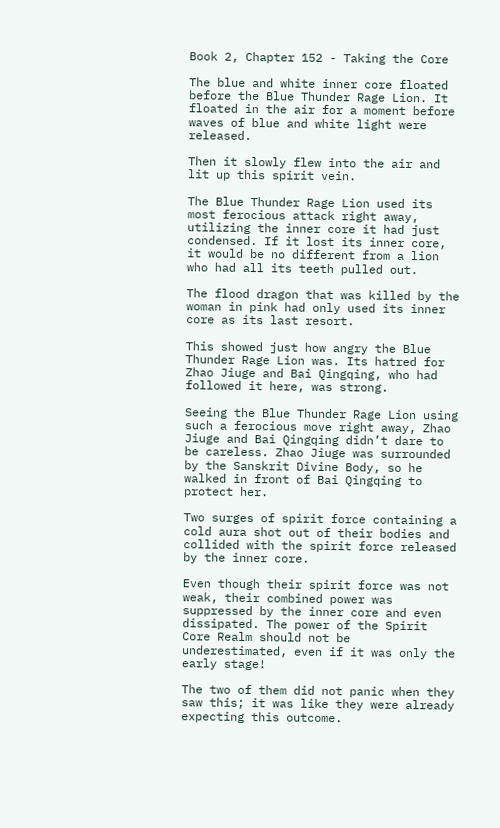Book 2, Chapter 152 - Taking the Core

The blue and white inner core floated before the Blue Thunder Rage Lion. It floated in the air for a moment before waves of blue and white light were released.

Then it slowly flew into the air and lit up this spirit vein.

The Blue Thunder Rage Lion used its most ferocious attack right away, utilizing the inner core it had just condensed. If it lost its inner core, it would be no different from a lion who had all its teeth pulled out.

The flood dragon that was killed by the woman in pink had only used its inner core as its last resort.

This showed just how angry the Blue Thunder Rage Lion was. Its hatred for Zhao Jiuge and Bai Qingqing, who had followed it here, was strong.

Seeing the Blue Thunder Rage Lion using such a ferocious move right away, Zhao Jiuge and Bai Qingqing didn’t dare to be careless. Zhao Jiuge was surrounded by the Sanskrit Divine Body, so he walked in front of Bai Qingqing to protect her.

Two surges of spirit force containing a cold aura shot out of their bodies and collided with the spirit force released by the inner core.

Even though their spirit force was not weak, their combined power was suppressed by the inner core and even dissipated. The power of the Spirit Core Realm should not be underestimated, even if it was only the early stage!

The two of them did not panic when they saw this; it was like they were already expecting this outcome.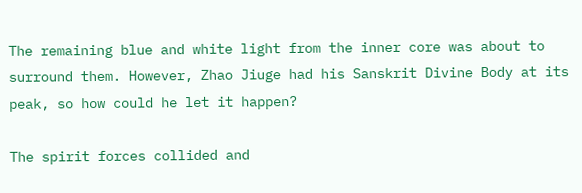The remaining blue and white light from the inner core was about to surround them. However, Zhao Jiuge had his Sanskrit Divine Body at its peak, so how could he let it happen?

The spirit forces collided and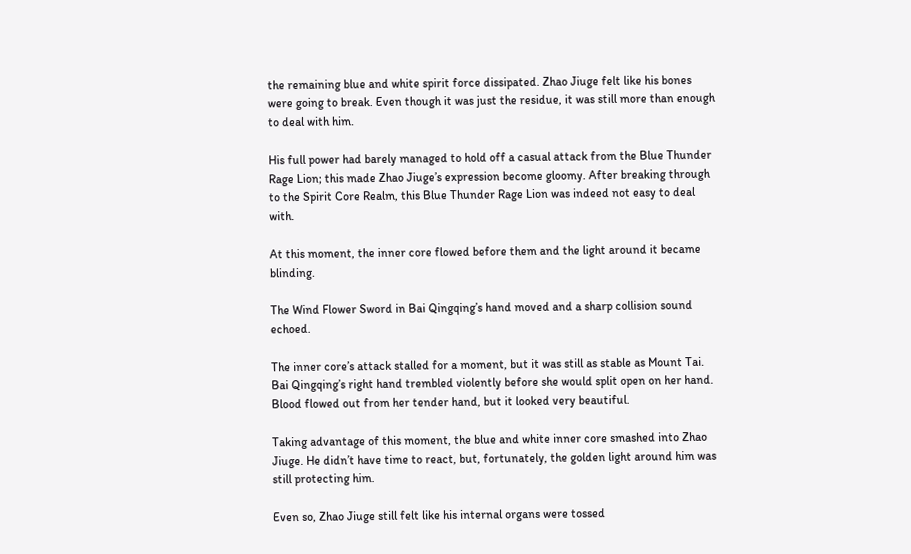the remaining blue and white spirit force dissipated. Zhao Jiuge felt like his bones were going to break. Even though it was just the residue, it was still more than enough to deal with him.

His full power had barely managed to hold off a casual attack from the Blue Thunder Rage Lion; this made Zhao Jiuge’s expression become gloomy. After breaking through to the Spirit Core Realm, this Blue Thunder Rage Lion was indeed not easy to deal with.

At this moment, the inner core flowed before them and the light around it became blinding.

The Wind Flower Sword in Bai Qingqing’s hand moved and a sharp collision sound echoed.

The inner core’s attack stalled for a moment, but it was still as stable as Mount Tai. Bai Qingqing’s right hand trembled violently before she would split open on her hand. Blood flowed out from her tender hand, but it looked very beautiful.

Taking advantage of this moment, the blue and white inner core smashed into Zhao Jiuge. He didn’t have time to react, but, fortunately, the golden light around him was still protecting him.

Even so, Zhao Jiuge still felt like his internal organs were tossed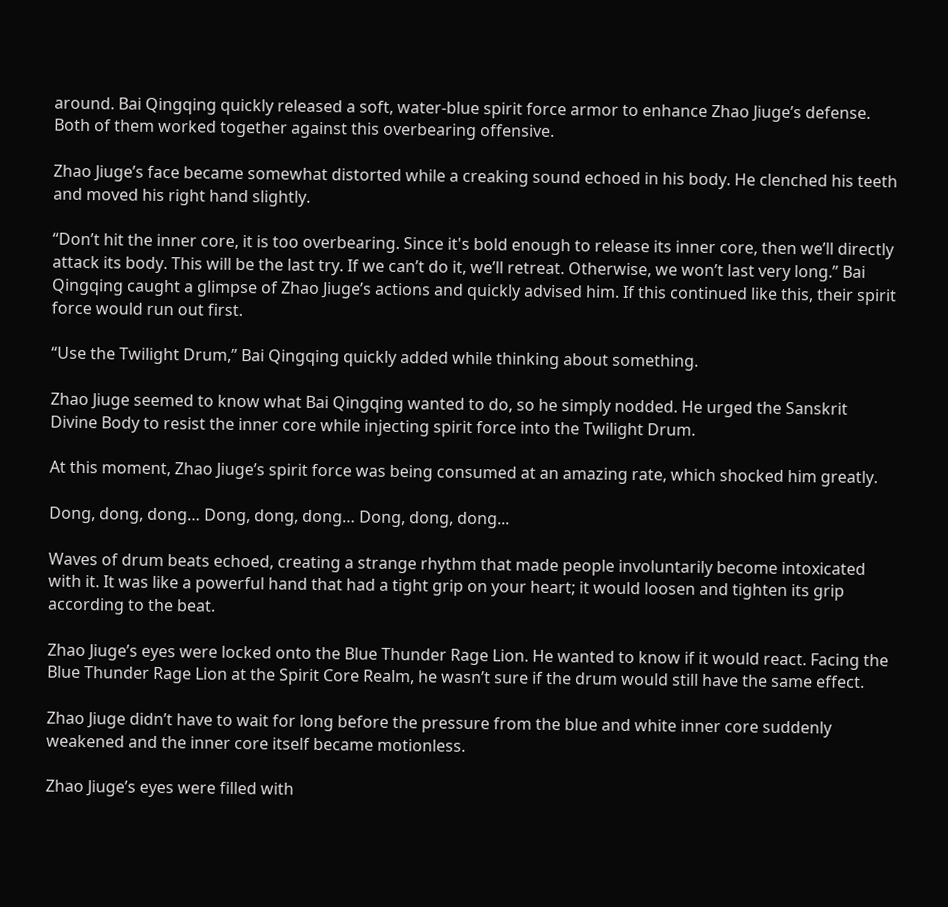around. Bai Qingqing quickly released a soft, water-blue spirit force armor to enhance Zhao Jiuge’s defense. Both of them worked together against this overbearing offensive.

Zhao Jiuge’s face became somewhat distorted while a creaking sound echoed in his body. He clenched his teeth and moved his right hand slightly.

“Don’t hit the inner core, it is too overbearing. Since it's bold enough to release its inner core, then we’ll directly attack its body. This will be the last try. If we can’t do it, we’ll retreat. Otherwise, we won’t last very long.” Bai Qingqing caught a glimpse of Zhao Jiuge’s actions and quickly advised him. If this continued like this, their spirit force would run out first.

“Use the Twilight Drum,” Bai Qingqing quickly added while thinking about something.

Zhao Jiuge seemed to know what Bai Qingqing wanted to do, so he simply nodded. He urged the Sanskrit Divine Body to resist the inner core while injecting spirit force into the Twilight Drum.

At this moment, Zhao Jiuge’s spirit force was being consumed at an amazing rate, which shocked him greatly.

Dong, dong, dong… Dong, dong, dong… Dong, dong, dong...

Waves of drum beats echoed, creating a strange rhythm that made people involuntarily become intoxicated with it. It was like a powerful hand that had a tight grip on your heart; it would loosen and tighten its grip according to the beat.

Zhao Jiuge’s eyes were locked onto the Blue Thunder Rage Lion. He wanted to know if it would react. Facing the Blue Thunder Rage Lion at the Spirit Core Realm, he wasn’t sure if the drum would still have the same effect.

Zhao Jiuge didn’t have to wait for long before the pressure from the blue and white inner core suddenly weakened and the inner core itself became motionless.

Zhao Jiuge’s eyes were filled with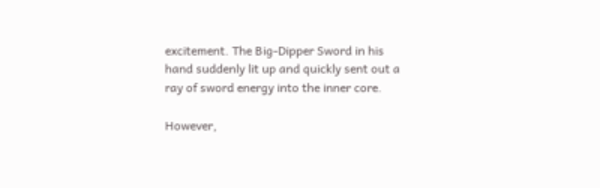excitement. The Big-Dipper Sword in his hand suddenly lit up and quickly sent out a ray of sword energy into the inner core.

However,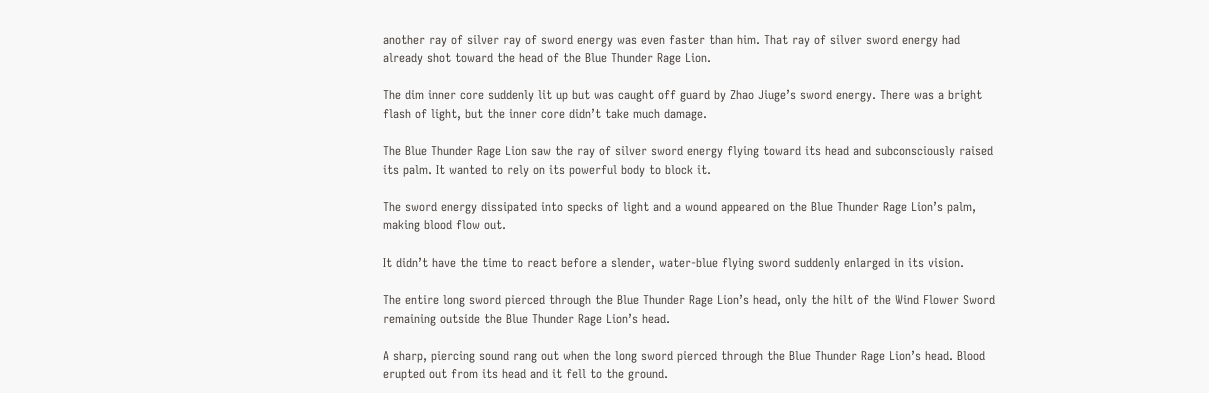another ray of silver ray of sword energy was even faster than him. That ray of silver sword energy had already shot toward the head of the Blue Thunder Rage Lion.

The dim inner core suddenly lit up but was caught off guard by Zhao Jiuge’s sword energy. There was a bright flash of light, but the inner core didn’t take much damage.

The Blue Thunder Rage Lion saw the ray of silver sword energy flying toward its head and subconsciously raised its palm. It wanted to rely on its powerful body to block it.

The sword energy dissipated into specks of light and a wound appeared on the Blue Thunder Rage Lion’s palm, making blood flow out.

It didn’t have the time to react before a slender, water-blue flying sword suddenly enlarged in its vision.

The entire long sword pierced through the Blue Thunder Rage Lion’s head, only the hilt of the Wind Flower Sword remaining outside the Blue Thunder Rage Lion’s head.

A sharp, piercing sound rang out when the long sword pierced through the Blue Thunder Rage Lion’s head. Blood erupted out from its head and it fell to the ground.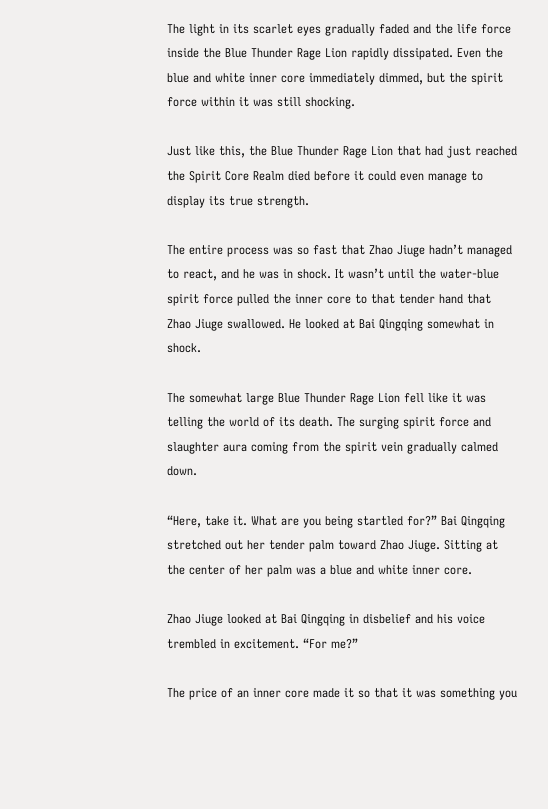The light in its scarlet eyes gradually faded and the life force inside the Blue Thunder Rage Lion rapidly dissipated. Even the blue and white inner core immediately dimmed, but the spirit force within it was still shocking.

Just like this, the Blue Thunder Rage Lion that had just reached the Spirit Core Realm died before it could even manage to display its true strength.

The entire process was so fast that Zhao Jiuge hadn’t managed to react, and he was in shock. It wasn’t until the water-blue spirit force pulled the inner core to that tender hand that Zhao Jiuge swallowed. He looked at Bai Qingqing somewhat in shock.

The somewhat large Blue Thunder Rage Lion fell like it was telling the world of its death. The surging spirit force and slaughter aura coming from the spirit vein gradually calmed down.

“Here, take it. What are you being startled for?” Bai Qingqing stretched out her tender palm toward Zhao Jiuge. Sitting at the center of her palm was a blue and white inner core.

Zhao Jiuge looked at Bai Qingqing in disbelief and his voice trembled in excitement. “For me?”

The price of an inner core made it so that it was something you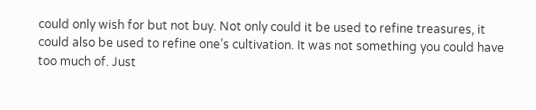could only wish for but not buy. Not only could it be used to refine treasures, it could also be used to refine one’s cultivation. It was not something you could have too much of. Just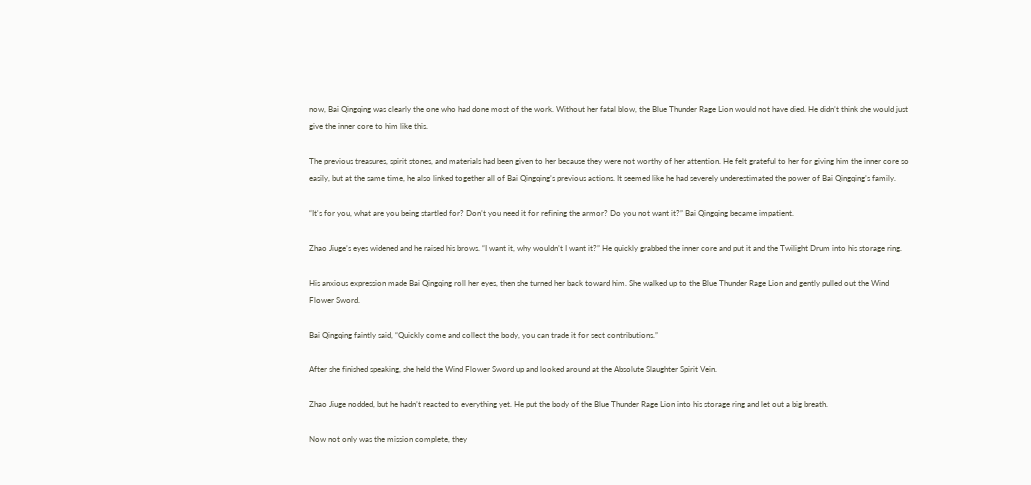now, Bai Qingqing was clearly the one who had done most of the work. Without her fatal blow, the Blue Thunder Rage Lion would not have died. He didn’t think she would just give the inner core to him like this.

The previous treasures, spirit stones, and materials had been given to her because they were not worthy of her attention. He felt grateful to her for giving him the inner core so easily, but at the same time, he also linked together all of Bai Qingqing’s previous actions. It seemed like he had severely underestimated the power of Bai Qingqing’s family.

“It's for you, what are you being startled for? Don’t you need it for refining the armor? Do you not want it?” Bai Qingqing became impatient.

Zhao Jiuge’s eyes widened and he raised his brows. “I want it, why wouldn’t I want it?” He quickly grabbed the inner core and put it and the Twilight Drum into his storage ring.

His anxious expression made Bai Qingqing roll her eyes, then she turned her back toward him. She walked up to the Blue Thunder Rage Lion and gently pulled out the Wind Flower Sword.

Bai Qingqing faintly said, “Quickly come and collect the body, you can trade it for sect contributions.”

After she finished speaking, she held the Wind Flower Sword up and looked around at the Absolute Slaughter Spirit Vein.

Zhao Jiuge nodded, but he hadn’t reacted to everything yet. He put the body of the Blue Thunder Rage Lion into his storage ring and let out a big breath.

Now not only was the mission complete, they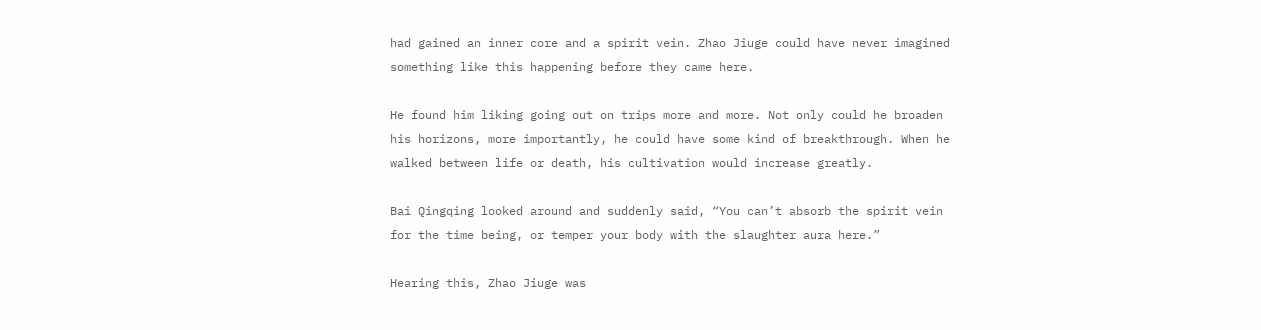had gained an inner core and a spirit vein. Zhao Jiuge could have never imagined something like this happening before they came here.

He found him liking going out on trips more and more. Not only could he broaden his horizons, more importantly, he could have some kind of breakthrough. When he walked between life or death, his cultivation would increase greatly.

Bai Qingqing looked around and suddenly said, “You can’t absorb the spirit vein for the time being, or temper your body with the slaughter aura here.”

Hearing this, Zhao Jiuge was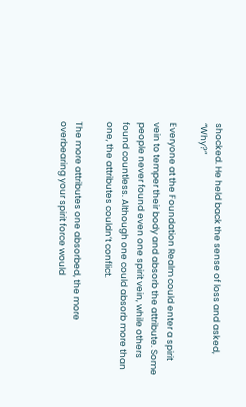shocked. He held back the sense of loss and asked, “Why?”

Everyone at the Foundation Realm could enter a spirit vein to temper their body and absorb the attribute. Some people never found even one spirit vein, while others found countless. Although one could absorb more than one, the attributes couldn’t conflict.

The more attributes one absorbed, the more overbearing your spirit force would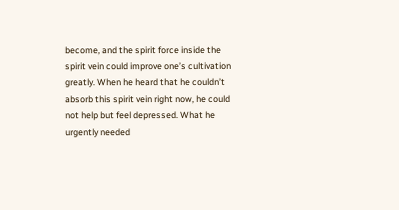become, and the spirit force inside the spirit vein could improve one’s cultivation greatly. When he heard that he couldn’t absorb this spirit vein right now, he could not help but feel depressed. What he urgently needed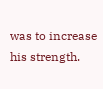was to increase his strength.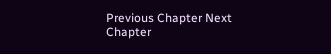Previous Chapter Next Chapter